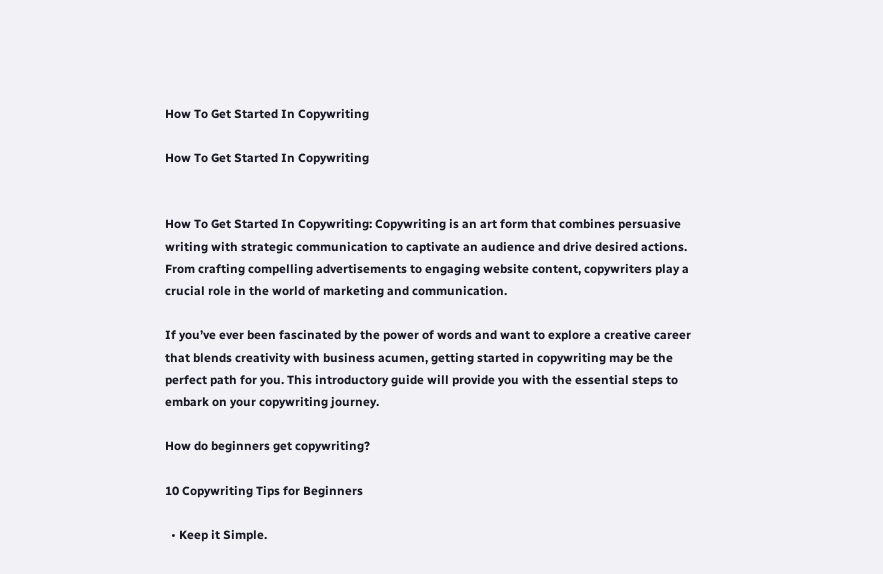How To Get Started In Copywriting

How To Get Started In Copywriting


How To Get Started In Copywriting: Copywriting is an art form that combines persuasive writing with strategic communication to captivate an audience and drive desired actions. From crafting compelling advertisements to engaging website content, copywriters play a crucial role in the world of marketing and communication.

If you’ve ever been fascinated by the power of words and want to explore a creative career that blends creativity with business acumen, getting started in copywriting may be the perfect path for you. This introductory guide will provide you with the essential steps to embark on your copywriting journey.

How do beginners get copywriting?

10 Copywriting Tips for Beginners

  • Keep it Simple.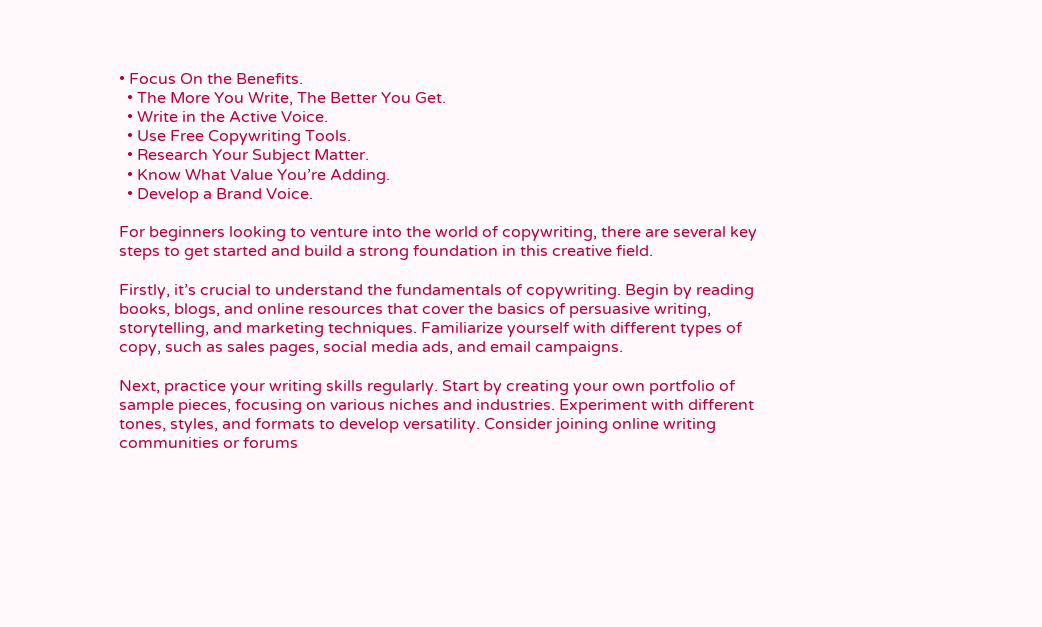• Focus On the Benefits.
  • The More You Write, The Better You Get.
  • Write in the Active Voice.
  • Use Free Copywriting Tools.
  • Research Your Subject Matter.
  • Know What Value You’re Adding.
  • Develop a Brand Voice.

For beginners looking to venture into the world of copywriting, there are several key steps to get started and build a strong foundation in this creative field.

Firstly, it’s crucial to understand the fundamentals of copywriting. Begin by reading books, blogs, and online resources that cover the basics of persuasive writing, storytelling, and marketing techniques. Familiarize yourself with different types of copy, such as sales pages, social media ads, and email campaigns.

Next, practice your writing skills regularly. Start by creating your own portfolio of sample pieces, focusing on various niches and industries. Experiment with different tones, styles, and formats to develop versatility. Consider joining online writing communities or forums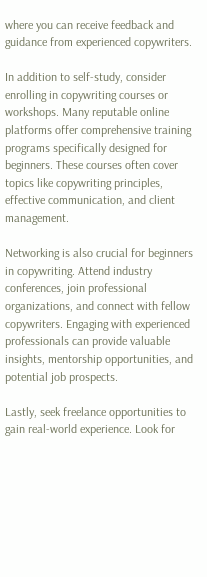where you can receive feedback and guidance from experienced copywriters.

In addition to self-study, consider enrolling in copywriting courses or workshops. Many reputable online platforms offer comprehensive training programs specifically designed for beginners. These courses often cover topics like copywriting principles, effective communication, and client management.

Networking is also crucial for beginners in copywriting. Attend industry conferences, join professional organizations, and connect with fellow copywriters. Engaging with experienced professionals can provide valuable insights, mentorship opportunities, and potential job prospects.

Lastly, seek freelance opportunities to gain real-world experience. Look for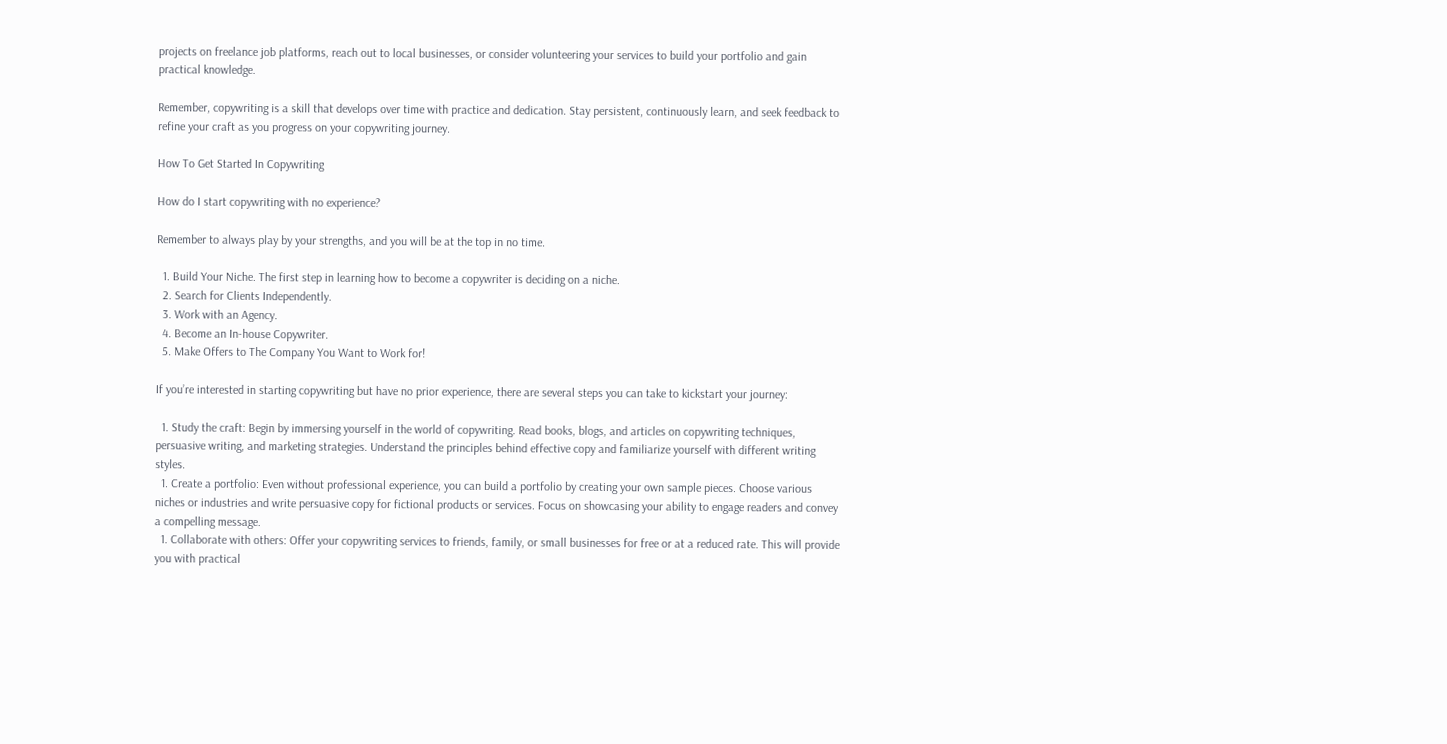projects on freelance job platforms, reach out to local businesses, or consider volunteering your services to build your portfolio and gain practical knowledge.

Remember, copywriting is a skill that develops over time with practice and dedication. Stay persistent, continuously learn, and seek feedback to refine your craft as you progress on your copywriting journey.

How To Get Started In Copywriting

How do I start copywriting with no experience?

Remember to always play by your strengths, and you will be at the top in no time.

  1. Build Your Niche. The first step in learning how to become a copywriter is deciding on a niche.
  2. Search for Clients Independently.
  3. Work with an Agency.
  4. Become an In-house Copywriter.
  5. Make Offers to The Company You Want to Work for!

If you’re interested in starting copywriting but have no prior experience, there are several steps you can take to kickstart your journey:

  1. Study the craft: Begin by immersing yourself in the world of copywriting. Read books, blogs, and articles on copywriting techniques, persuasive writing, and marketing strategies. Understand the principles behind effective copy and familiarize yourself with different writing styles.
  1. Create a portfolio: Even without professional experience, you can build a portfolio by creating your own sample pieces. Choose various niches or industries and write persuasive copy for fictional products or services. Focus on showcasing your ability to engage readers and convey a compelling message.
  1. Collaborate with others: Offer your copywriting services to friends, family, or small businesses for free or at a reduced rate. This will provide you with practical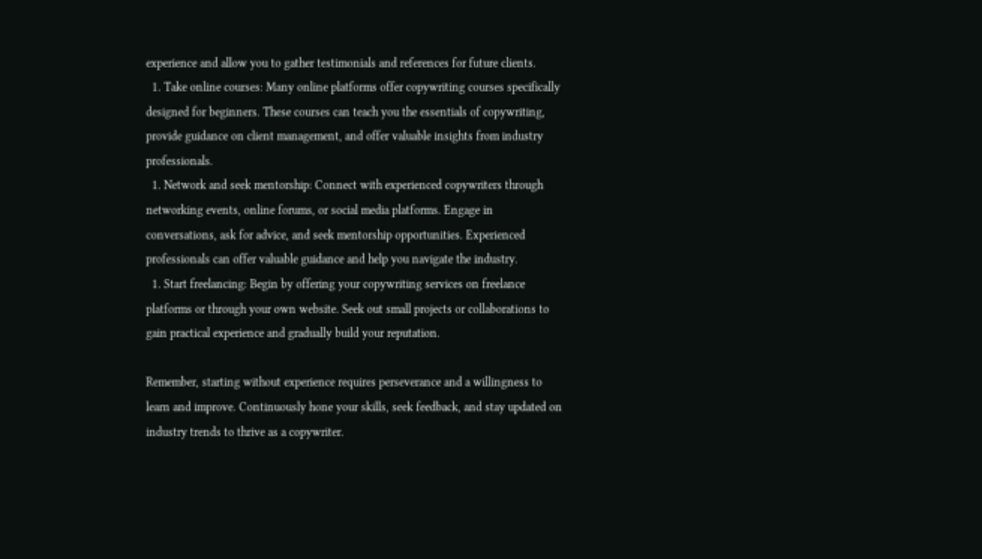experience and allow you to gather testimonials and references for future clients.
  1. Take online courses: Many online platforms offer copywriting courses specifically designed for beginners. These courses can teach you the essentials of copywriting, provide guidance on client management, and offer valuable insights from industry professionals.
  1. Network and seek mentorship: Connect with experienced copywriters through networking events, online forums, or social media platforms. Engage in conversations, ask for advice, and seek mentorship opportunities. Experienced professionals can offer valuable guidance and help you navigate the industry.
  1. Start freelancing: Begin by offering your copywriting services on freelance platforms or through your own website. Seek out small projects or collaborations to gain practical experience and gradually build your reputation.

Remember, starting without experience requires perseverance and a willingness to learn and improve. Continuously hone your skills, seek feedback, and stay updated on industry trends to thrive as a copywriter.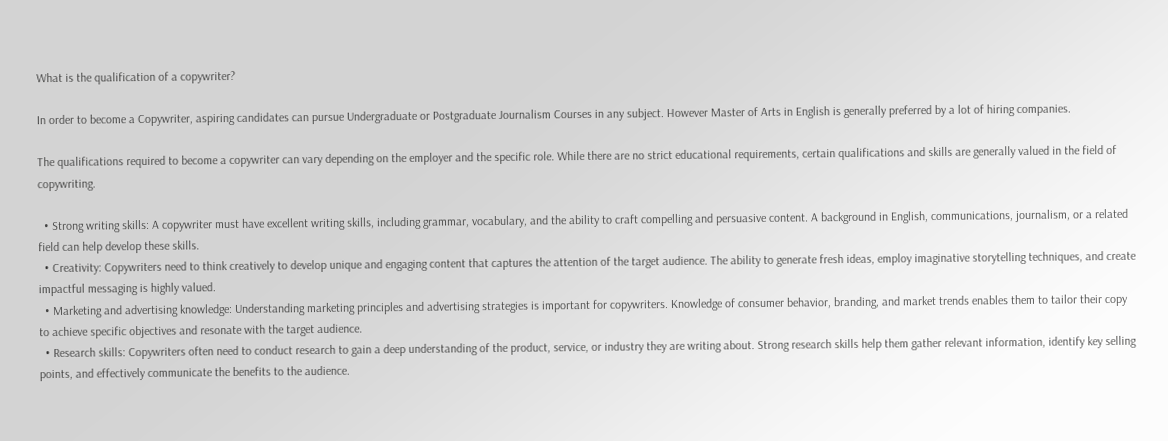What is the qualification of a copywriter?

In order to become a Copywriter, aspiring candidates can pursue Undergraduate or Postgraduate Journalism Courses in any subject. However Master of Arts in English is generally preferred by a lot of hiring companies.

The qualifications required to become a copywriter can vary depending on the employer and the specific role. While there are no strict educational requirements, certain qualifications and skills are generally valued in the field of copywriting.

  • Strong writing skills: A copywriter must have excellent writing skills, including grammar, vocabulary, and the ability to craft compelling and persuasive content. A background in English, communications, journalism, or a related field can help develop these skills.
  • Creativity: Copywriters need to think creatively to develop unique and engaging content that captures the attention of the target audience. The ability to generate fresh ideas, employ imaginative storytelling techniques, and create impactful messaging is highly valued.
  • Marketing and advertising knowledge: Understanding marketing principles and advertising strategies is important for copywriters. Knowledge of consumer behavior, branding, and market trends enables them to tailor their copy to achieve specific objectives and resonate with the target audience.
  • Research skills: Copywriters often need to conduct research to gain a deep understanding of the product, service, or industry they are writing about. Strong research skills help them gather relevant information, identify key selling points, and effectively communicate the benefits to the audience.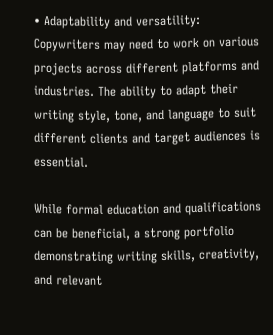• Adaptability and versatility: Copywriters may need to work on various projects across different platforms and industries. The ability to adapt their writing style, tone, and language to suit different clients and target audiences is essential.

While formal education and qualifications can be beneficial, a strong portfolio demonstrating writing skills, creativity, and relevant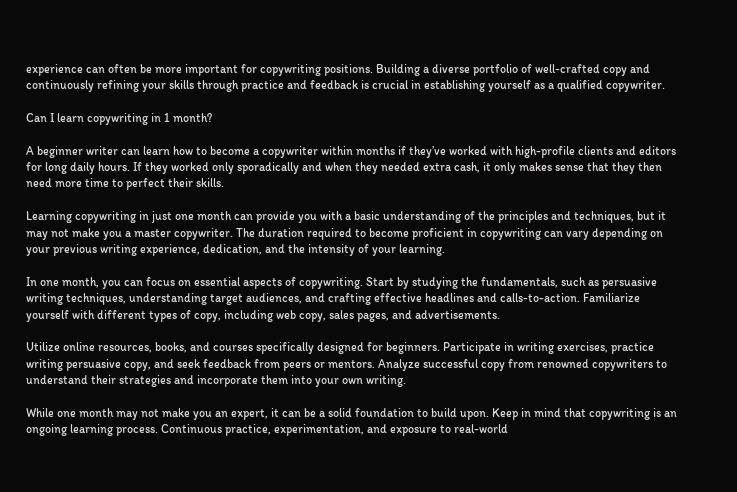experience can often be more important for copywriting positions. Building a diverse portfolio of well-crafted copy and continuously refining your skills through practice and feedback is crucial in establishing yourself as a qualified copywriter.

Can I learn copywriting in 1 month?

A beginner writer can learn how to become a copywriter within months if they’ve worked with high-profile clients and editors for long daily hours. If they worked only sporadically and when they needed extra cash, it only makes sense that they then need more time to perfect their skills.

Learning copywriting in just one month can provide you with a basic understanding of the principles and techniques, but it may not make you a master copywriter. The duration required to become proficient in copywriting can vary depending on your previous writing experience, dedication, and the intensity of your learning.

In one month, you can focus on essential aspects of copywriting. Start by studying the fundamentals, such as persuasive writing techniques, understanding target audiences, and crafting effective headlines and calls-to-action. Familiarize yourself with different types of copy, including web copy, sales pages, and advertisements.

Utilize online resources, books, and courses specifically designed for beginners. Participate in writing exercises, practice writing persuasive copy, and seek feedback from peers or mentors. Analyze successful copy from renowned copywriters to understand their strategies and incorporate them into your own writing.

While one month may not make you an expert, it can be a solid foundation to build upon. Keep in mind that copywriting is an ongoing learning process. Continuous practice, experimentation, and exposure to real-world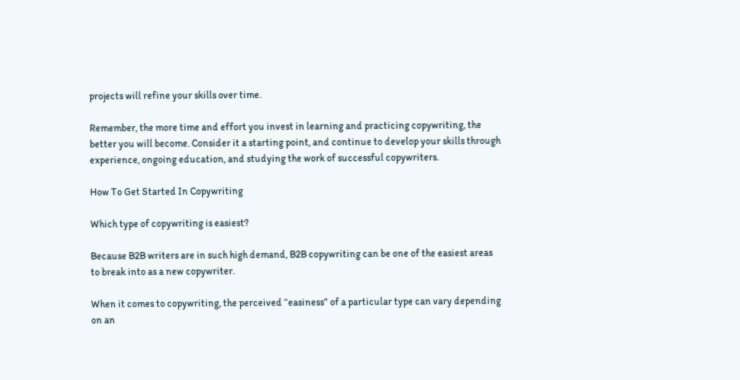projects will refine your skills over time.

Remember, the more time and effort you invest in learning and practicing copywriting, the better you will become. Consider it a starting point, and continue to develop your skills through experience, ongoing education, and studying the work of successful copywriters.

How To Get Started In Copywriting

Which type of copywriting is easiest?

Because B2B writers are in such high demand, B2B copywriting can be one of the easiest areas to break into as a new copywriter.

When it comes to copywriting, the perceived “easiness” of a particular type can vary depending on an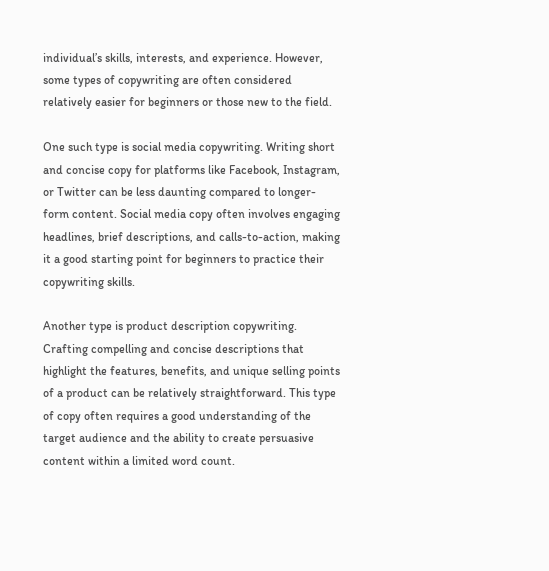individual’s skills, interests, and experience. However, some types of copywriting are often considered relatively easier for beginners or those new to the field.

One such type is social media copywriting. Writing short and concise copy for platforms like Facebook, Instagram, or Twitter can be less daunting compared to longer-form content. Social media copy often involves engaging headlines, brief descriptions, and calls-to-action, making it a good starting point for beginners to practice their copywriting skills.

Another type is product description copywriting. Crafting compelling and concise descriptions that highlight the features, benefits, and unique selling points of a product can be relatively straightforward. This type of copy often requires a good understanding of the target audience and the ability to create persuasive content within a limited word count.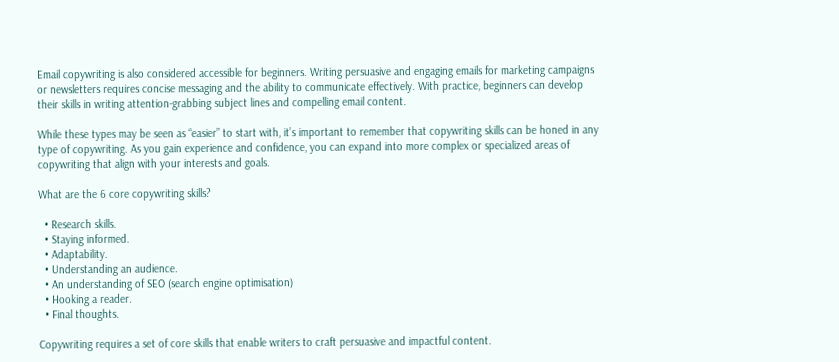Email copywriting is also considered accessible for beginners. Writing persuasive and engaging emails for marketing campaigns or newsletters requires concise messaging and the ability to communicate effectively. With practice, beginners can develop their skills in writing attention-grabbing subject lines and compelling email content.

While these types may be seen as “easier” to start with, it’s important to remember that copywriting skills can be honed in any type of copywriting. As you gain experience and confidence, you can expand into more complex or specialized areas of copywriting that align with your interests and goals.

What are the 6 core copywriting skills?

  • Research skills.
  • Staying informed.
  • Adaptability.
  • Understanding an audience.
  • An understanding of SEO (search engine optimisation)
  • Hooking a reader.
  • Final thoughts.

Copywriting requires a set of core skills that enable writers to craft persuasive and impactful content.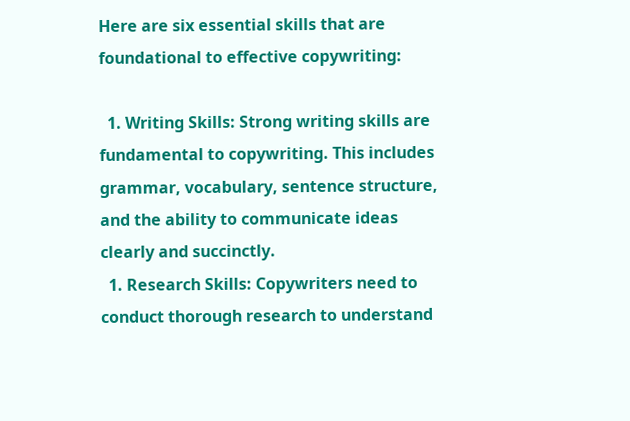Here are six essential skills that are foundational to effective copywriting:

  1. Writing Skills: Strong writing skills are fundamental to copywriting. This includes grammar, vocabulary, sentence structure, and the ability to communicate ideas clearly and succinctly.
  1. Research Skills: Copywriters need to conduct thorough research to understand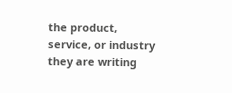the product, service, or industry they are writing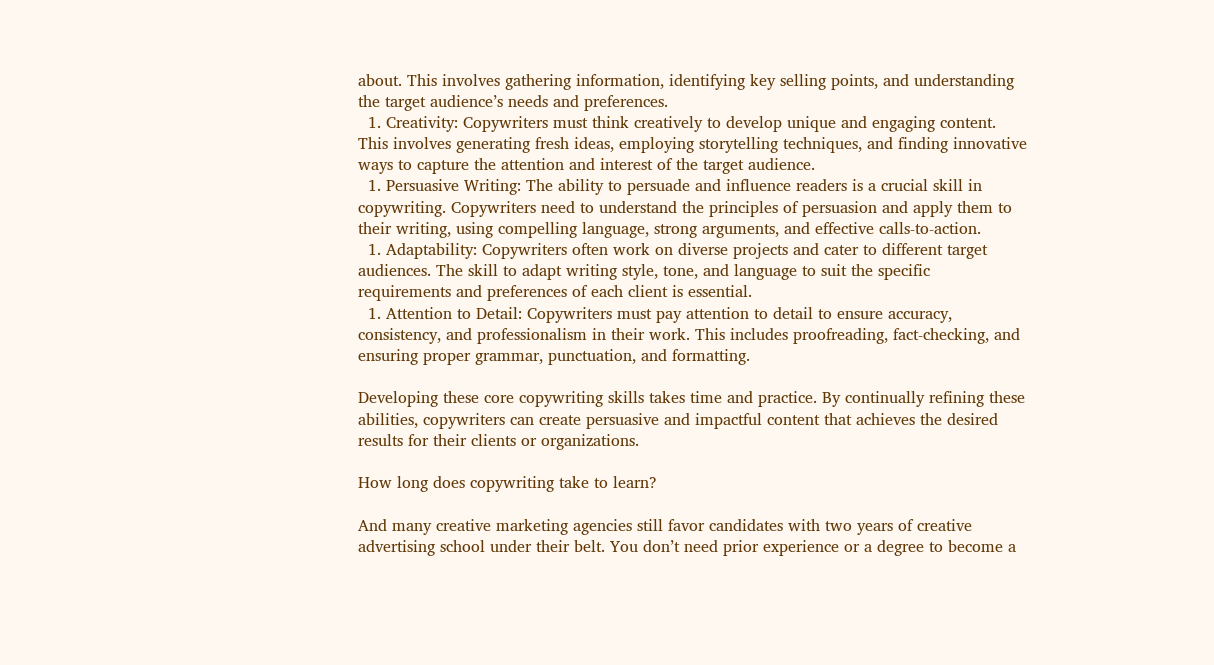about. This involves gathering information, identifying key selling points, and understanding the target audience’s needs and preferences.
  1. Creativity: Copywriters must think creatively to develop unique and engaging content. This involves generating fresh ideas, employing storytelling techniques, and finding innovative ways to capture the attention and interest of the target audience.
  1. Persuasive Writing: The ability to persuade and influence readers is a crucial skill in copywriting. Copywriters need to understand the principles of persuasion and apply them to their writing, using compelling language, strong arguments, and effective calls-to-action.
  1. Adaptability: Copywriters often work on diverse projects and cater to different target audiences. The skill to adapt writing style, tone, and language to suit the specific requirements and preferences of each client is essential.
  1. Attention to Detail: Copywriters must pay attention to detail to ensure accuracy, consistency, and professionalism in their work. This includes proofreading, fact-checking, and ensuring proper grammar, punctuation, and formatting.

Developing these core copywriting skills takes time and practice. By continually refining these abilities, copywriters can create persuasive and impactful content that achieves the desired results for their clients or organizations.

How long does copywriting take to learn?

And many creative marketing agencies still favor candidates with two years of creative advertising school under their belt. You don’t need prior experience or a degree to become a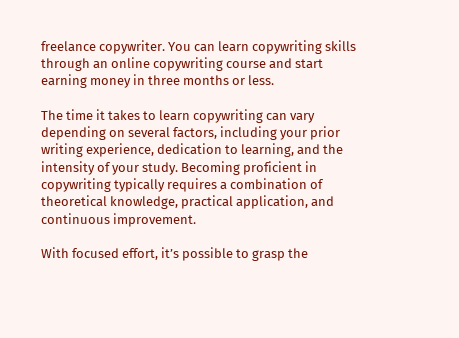freelance copywriter. You can learn copywriting skills through an online copywriting course and start earning money in three months or less.

The time it takes to learn copywriting can vary depending on several factors, including your prior writing experience, dedication to learning, and the intensity of your study. Becoming proficient in copywriting typically requires a combination of theoretical knowledge, practical application, and continuous improvement.

With focused effort, it’s possible to grasp the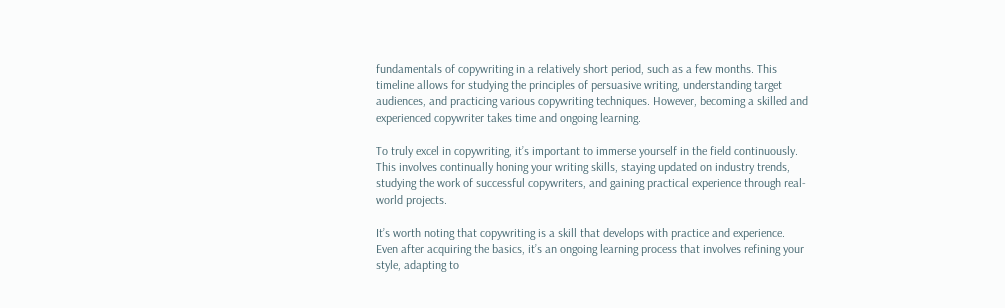fundamentals of copywriting in a relatively short period, such as a few months. This timeline allows for studying the principles of persuasive writing, understanding target audiences, and practicing various copywriting techniques. However, becoming a skilled and experienced copywriter takes time and ongoing learning.

To truly excel in copywriting, it’s important to immerse yourself in the field continuously. This involves continually honing your writing skills, staying updated on industry trends, studying the work of successful copywriters, and gaining practical experience through real-world projects.

It’s worth noting that copywriting is a skill that develops with practice and experience. Even after acquiring the basics, it’s an ongoing learning process that involves refining your style, adapting to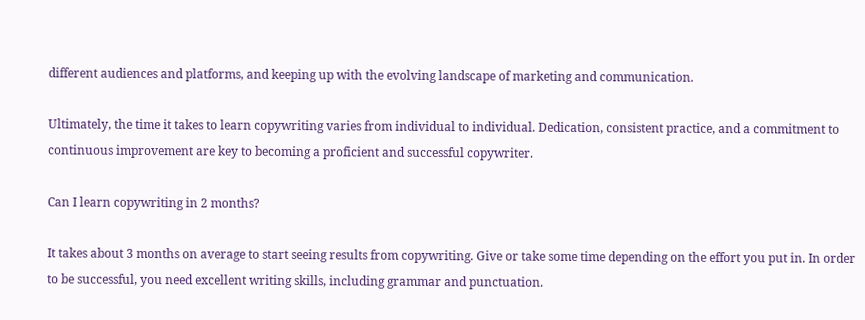different audiences and platforms, and keeping up with the evolving landscape of marketing and communication.

Ultimately, the time it takes to learn copywriting varies from individual to individual. Dedication, consistent practice, and a commitment to continuous improvement are key to becoming a proficient and successful copywriter.

Can I learn copywriting in 2 months?

It takes about 3 months on average to start seeing results from copywriting. Give or take some time depending on the effort you put in. In order to be successful, you need excellent writing skills, including grammar and punctuation.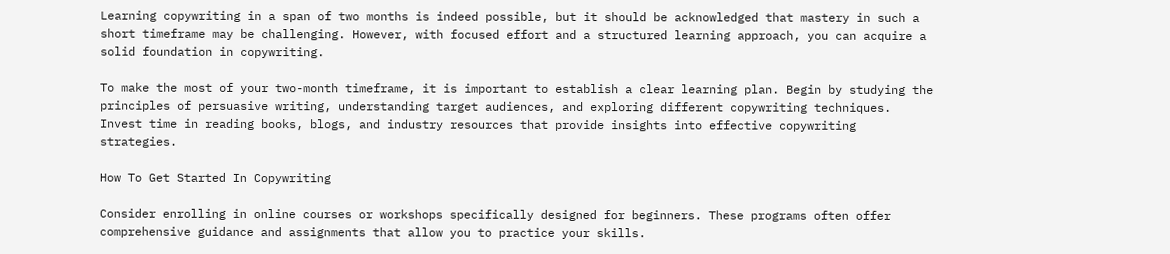Learning copywriting in a span of two months is indeed possible, but it should be acknowledged that mastery in such a short timeframe may be challenging. However, with focused effort and a structured learning approach, you can acquire a solid foundation in copywriting.

To make the most of your two-month timeframe, it is important to establish a clear learning plan. Begin by studying the principles of persuasive writing, understanding target audiences, and exploring different copywriting techniques. Invest time in reading books, blogs, and industry resources that provide insights into effective copywriting strategies.

How To Get Started In Copywriting

Consider enrolling in online courses or workshops specifically designed for beginners. These programs often offer comprehensive guidance and assignments that allow you to practice your skills.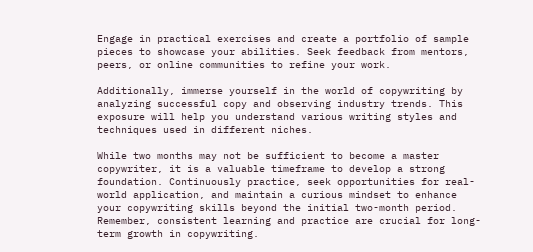Engage in practical exercises and create a portfolio of sample pieces to showcase your abilities. Seek feedback from mentors, peers, or online communities to refine your work.

Additionally, immerse yourself in the world of copywriting by analyzing successful copy and observing industry trends. This exposure will help you understand various writing styles and techniques used in different niches.

While two months may not be sufficient to become a master copywriter, it is a valuable timeframe to develop a strong foundation. Continuously practice, seek opportunities for real-world application, and maintain a curious mindset to enhance your copywriting skills beyond the initial two-month period. Remember, consistent learning and practice are crucial for long-term growth in copywriting.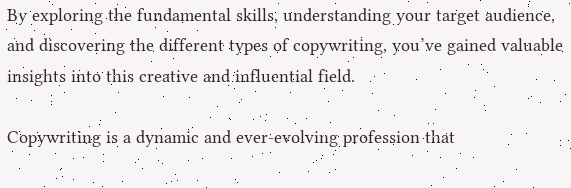By exploring the fundamental skills, understanding your target audience, and discovering the different types of copywriting, you’ve gained valuable insights into this creative and influential field.

Copywriting is a dynamic and ever-evolving profession that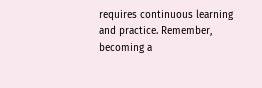requires continuous learning and practice. Remember, becoming a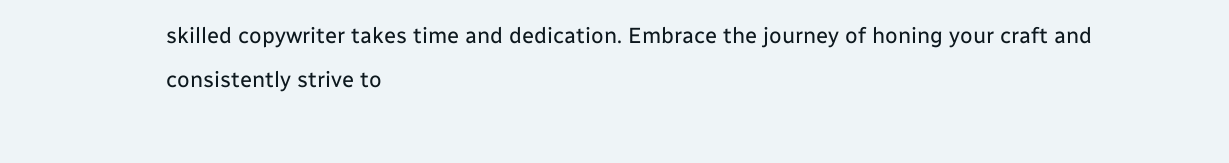skilled copywriter takes time and dedication. Embrace the journey of honing your craft and consistently strive to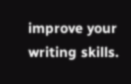improve your writing skills.